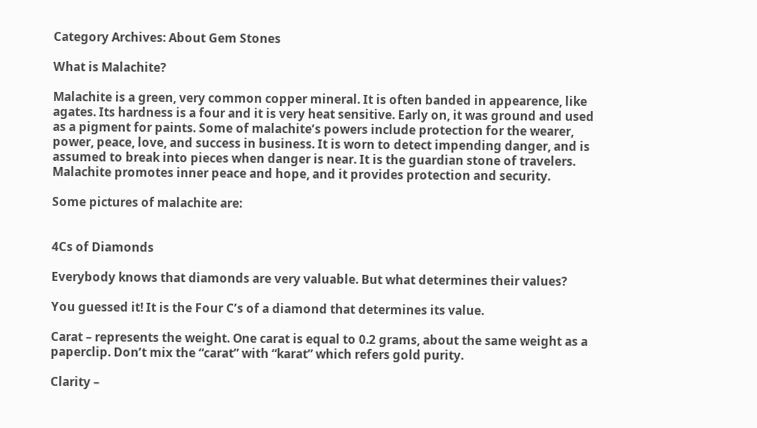Category Archives: About Gem Stones

What is Malachite?

Malachite is a green, very common copper mineral. It is often banded in appearence, like agates. Its hardness is a four and it is very heat sensitive. Early on, it was ground and used as a pigment for paints. Some of malachite’s powers include protection for the wearer, power, peace, love, and success in business. It is worn to detect impending danger, and is assumed to break into pieces when danger is near. It is the guardian stone of travelers. Malachite promotes inner peace and hope, and it provides protection and security.

Some pictures of malachite are:


4Cs of Diamonds

Everybody knows that diamonds are very valuable. But what determines their values?

You guessed it! It is the Four C’s of a diamond that determines its value.

Carat – represents the weight. One carat is equal to 0.2 grams, about the same weight as a paperclip. Don’t mix the “carat” with “karat” which refers gold purity.

Clarity –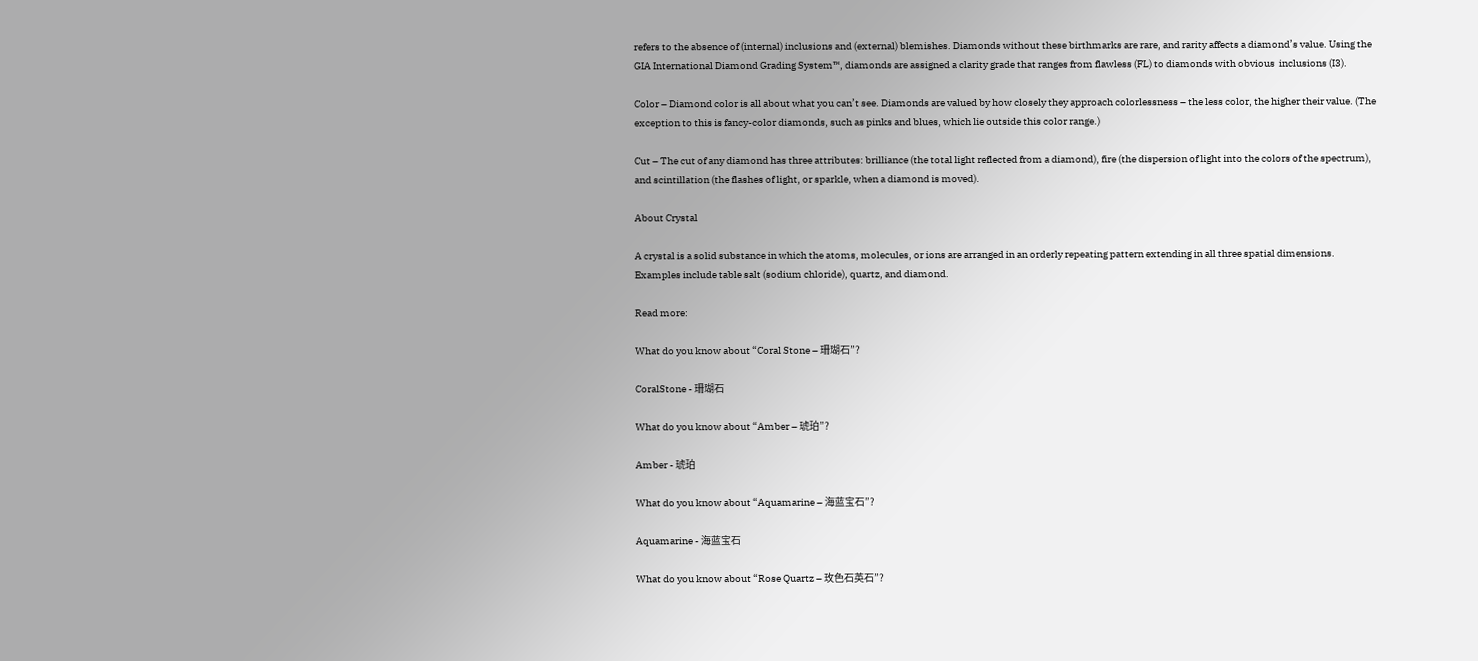refers to the absence of (internal) inclusions and (external) blemishes. Diamonds without these birthmarks are rare, and rarity affects a diamond’s value. Using the GIA International Diamond Grading System™, diamonds are assigned a clarity grade that ranges from flawless (FL) to diamonds with obvious  inclusions (I3).

Color – Diamond color is all about what you can’t see. Diamonds are valued by how closely they approach colorlessness – the less color, the higher their value. (The exception to this is fancy-color diamonds, such as pinks and blues, which lie outside this color range.)

Cut – The cut of any diamond has three attributes: brilliance (the total light reflected from a diamond), fire (the dispersion of light into the colors of the spectrum), and scintillation (the flashes of light, or sparkle, when a diamond is moved).

About Crystal

A crystal is a solid substance in which the atoms, molecules, or ions are arranged in an orderly repeating pattern extending in all three spatial dimensions. Examples include table salt (sodium chloride), quartz, and diamond.

Read more:

What do you know about “Coral Stone – 珊瑚石”?

CoralStone - 珊瑚石

What do you know about “Amber – 琥珀”?

Amber - 琥珀

What do you know about “Aquamarine – 海蓝宝石”?

Aquamarine - 海蓝宝石

What do you know about “Rose Quartz – 玫色石英石”?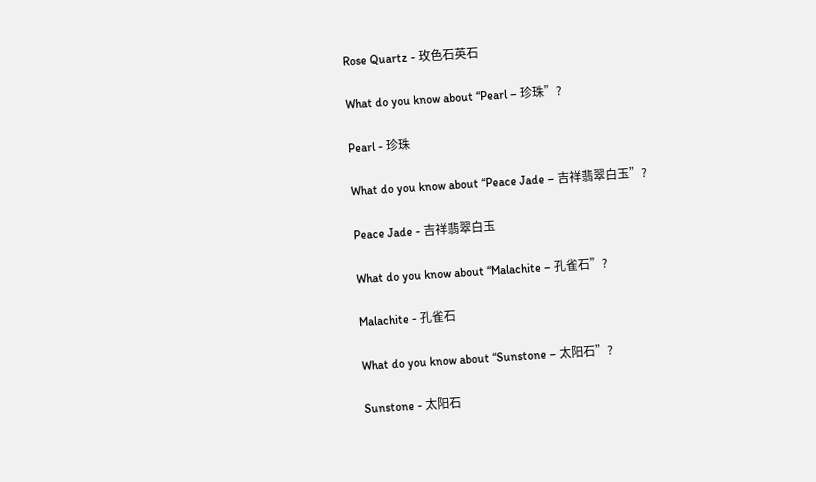Rose Quartz - 玫色石英石

What do you know about “Pearl – 珍珠”?

Pearl - 珍珠

What do you know about “Peace Jade – 吉祥翡翠白玉”?

Peace Jade - 吉祥翡翠白玉

What do you know about “Malachite – 孔雀石”?

Malachite - 孔雀石

What do you know about “Sunstone – 太阳石”?

Sunstone - 太阳石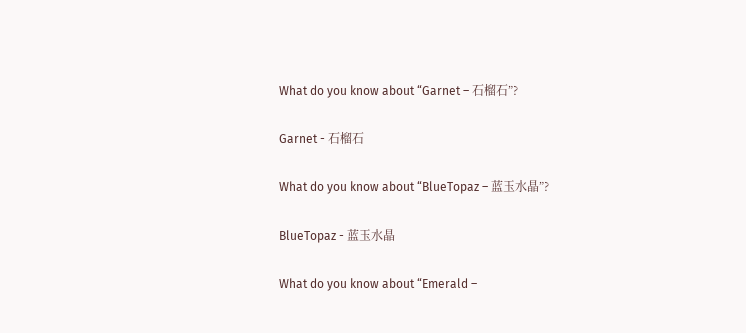What do you know about “Garnet – 石榴石”?

Garnet - 石榴石

What do you know about “BlueTopaz – 蓝玉水晶”?

BlueTopaz - 蓝玉水晶

What do you know about “Emerald –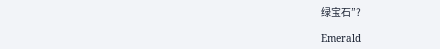绿宝石”?

Emerald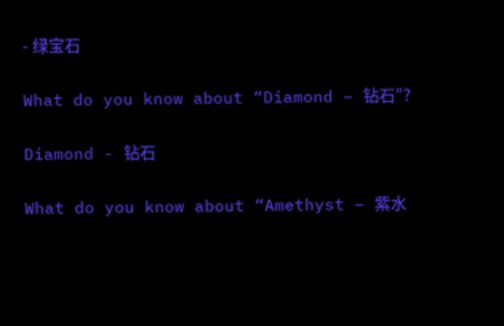- 绿宝石

What do you know about “Diamond – 钻石”?

Diamond - 钻石

What do you know about “Amethyst – 紫水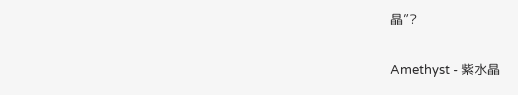晶”?

Amethyst - 紫水晶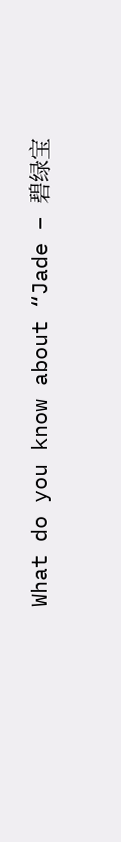What do you know about “Jade – 碧绿宝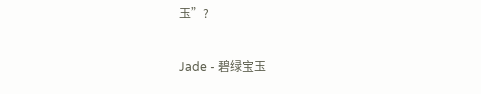玉”?

Jade - 碧绿宝玉